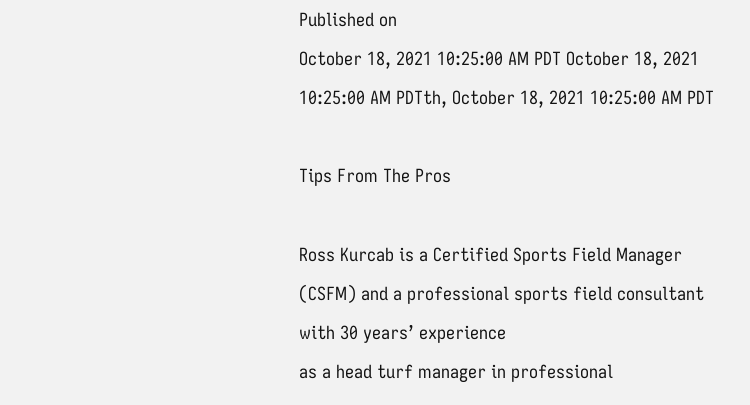Published on
October 18, 2021 10:25:00 AM PDT October 18, 2021 10:25:00 AM PDTth, October 18, 2021 10:25:00 AM PDT

Tips From The Pros

Ross Kurcab is a Certified Sports Field Manager (CSFM) and a professional sports field consultant with 30 years’ experience
as a head turf manager in professional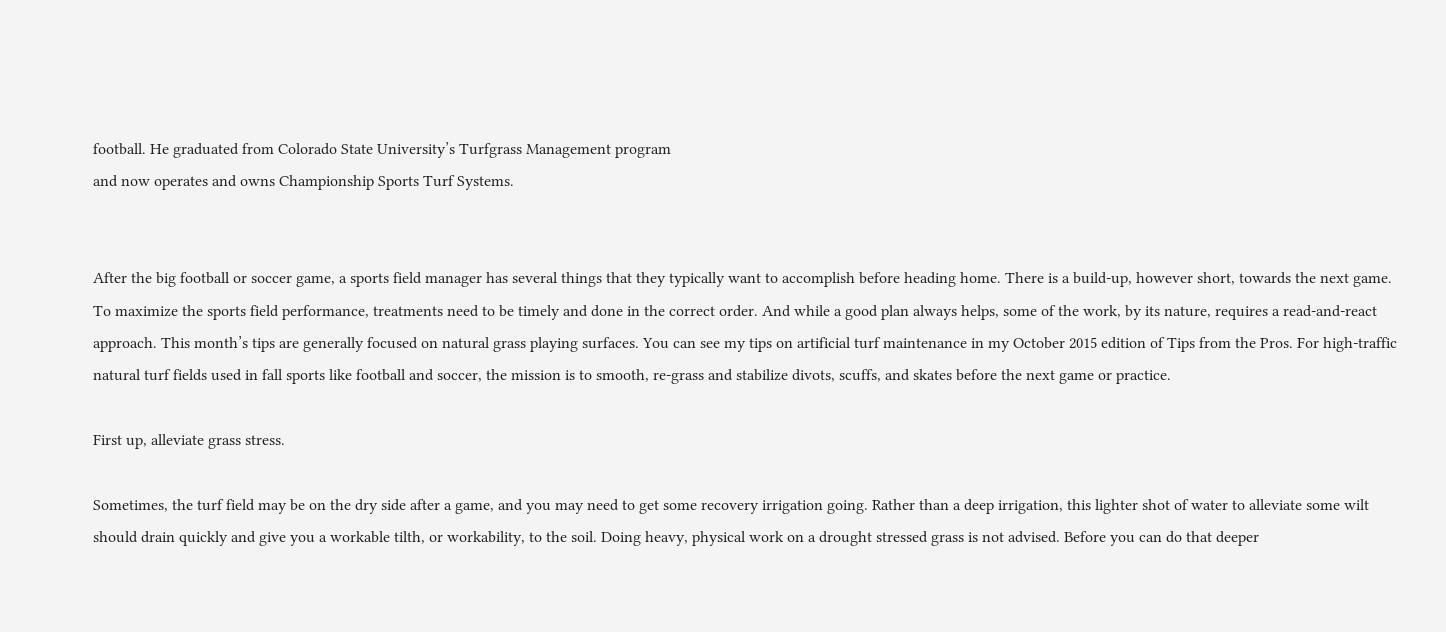football. He graduated from Colorado State University’s Turfgrass Management program
and now operates and owns Championship Sports Turf Systems.


After the big football or soccer game, a sports field manager has several things that they typically want to accomplish before heading home. There is a build-up, however short, towards the next game. To maximize the sports field performance, treatments need to be timely and done in the correct order. And while a good plan always helps, some of the work, by its nature, requires a read-and-react approach. This month’s tips are generally focused on natural grass playing surfaces. You can see my tips on artificial turf maintenance in my October 2015 edition of Tips from the Pros. For high-traffic natural turf fields used in fall sports like football and soccer, the mission is to smooth, re-grass and stabilize divots, scuffs, and skates before the next game or practice.

First up, alleviate grass stress.

Sometimes, the turf field may be on the dry side after a game, and you may need to get some recovery irrigation going. Rather than a deep irrigation, this lighter shot of water to alleviate some wilt should drain quickly and give you a workable tilth, or workability, to the soil. Doing heavy, physical work on a drought stressed grass is not advised. Before you can do that deeper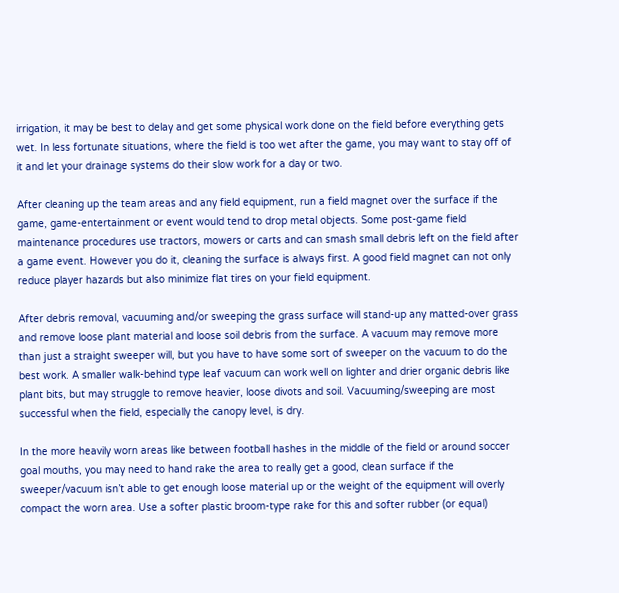irrigation, it may be best to delay and get some physical work done on the field before everything gets wet. In less fortunate situations, where the field is too wet after the game, you may want to stay off of it and let your drainage systems do their slow work for a day or two.

After cleaning up the team areas and any field equipment, run a field magnet over the surface if the game, game-entertainment or event would tend to drop metal objects. Some post-game field maintenance procedures use tractors, mowers or carts and can smash small debris left on the field after a game event. However you do it, cleaning the surface is always first. A good field magnet can not only reduce player hazards but also minimize flat tires on your field equipment.

After debris removal, vacuuming and/or sweeping the grass surface will stand-up any matted-over grass and remove loose plant material and loose soil debris from the surface. A vacuum may remove more than just a straight sweeper will, but you have to have some sort of sweeper on the vacuum to do the best work. A smaller walk-behind type leaf vacuum can work well on lighter and drier organic debris like plant bits, but may struggle to remove heavier, loose divots and soil. Vacuuming/sweeping are most successful when the field, especially the canopy level, is dry.

In the more heavily worn areas like between football hashes in the middle of the field or around soccer goal mouths, you may need to hand rake the area to really get a good, clean surface if the sweeper/vacuum isn’t able to get enough loose material up or the weight of the equipment will overly compact the worn area. Use a softer plastic broom-type rake for this and softer rubber (or equal)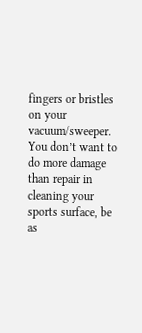fingers or bristles on your vacuum/sweeper. You don’t want to do more damage than repair in cleaning your sports surface, be as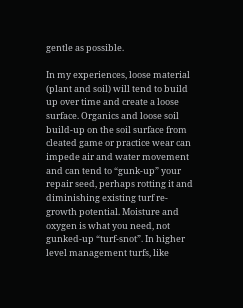gentle as possible.

In my experiences, loose material (plant and soil) will tend to build up over time and create a loose surface. Organics and loose soil build-up on the soil surface from cleated game or practice wear can impede air and water movement and can tend to “gunk-up” your repair seed, perhaps rotting it and diminishing existing turf re-growth potential. Moisture and oxygen is what you need, not gunked-up “turf-snot”. In higher level management turfs, like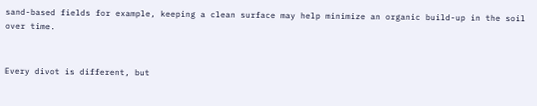sand-based fields for example, keeping a clean surface may help minimize an organic build-up in the soil over time.


Every divot is different, but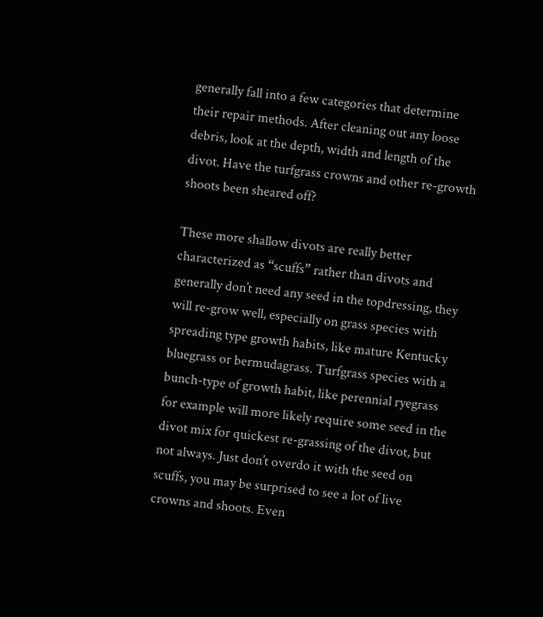generally fall into a few categories that determine their repair methods. After cleaning out any loose debris, look at the depth, width and length of the divot. Have the turfgrass crowns and other re-growth shoots been sheared off?

These more shallow divots are really better characterized as “scuffs” rather than divots and generally don’t need any seed in the topdressing, they will re-grow well, especially on grass species with spreading type growth habits, like mature Kentucky bluegrass or bermudagrass. Turfgrass species with a bunch-type of growth habit, like perennial ryegrass for example will more likely require some seed in the divot mix for quickest re-grassing of the divot, but not always. Just don’t overdo it with the seed on scuffs, you may be surprised to see a lot of live crowns and shoots. Even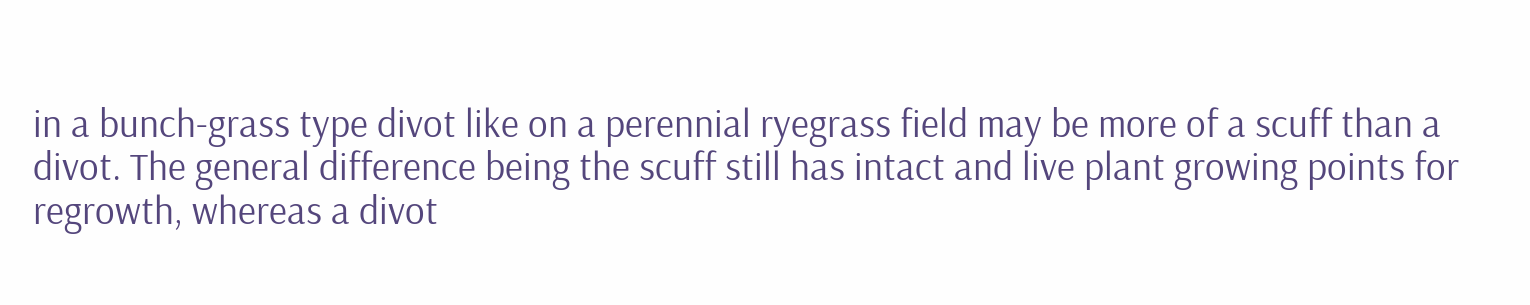in a bunch-grass type divot like on a perennial ryegrass field may be more of a scuff than a divot. The general difference being the scuff still has intact and live plant growing points for regrowth, whereas a divot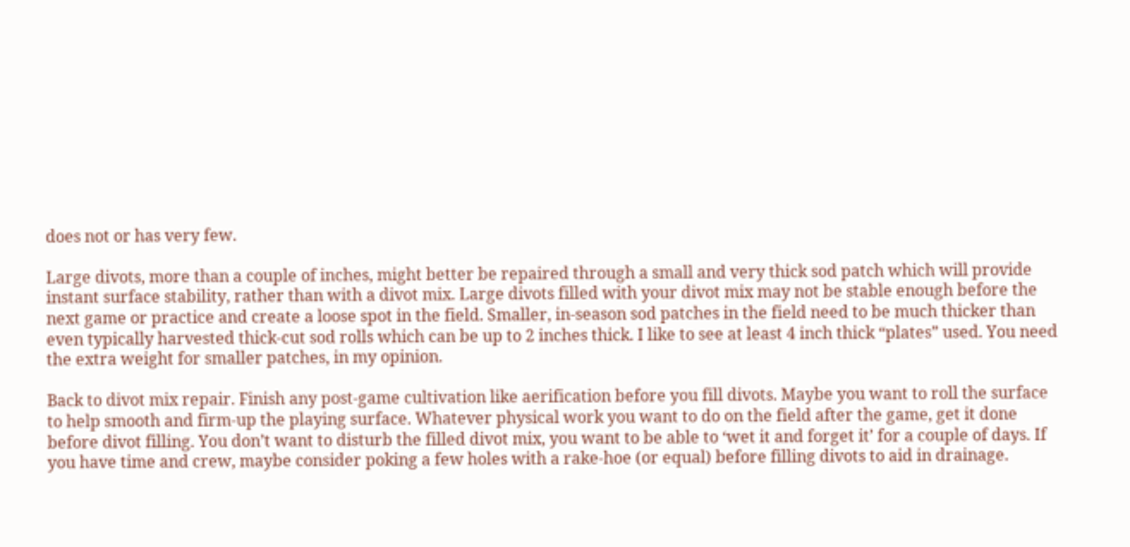does not or has very few.

Large divots, more than a couple of inches, might better be repaired through a small and very thick sod patch which will provide instant surface stability, rather than with a divot mix. Large divots filled with your divot mix may not be stable enough before the next game or practice and create a loose spot in the field. Smaller, in-season sod patches in the field need to be much thicker than even typically harvested thick-cut sod rolls which can be up to 2 inches thick. I like to see at least 4 inch thick “plates” used. You need the extra weight for smaller patches, in my opinion.

Back to divot mix repair. Finish any post-game cultivation like aerification before you fill divots. Maybe you want to roll the surface to help smooth and firm-up the playing surface. Whatever physical work you want to do on the field after the game, get it done before divot filling. You don’t want to disturb the filled divot mix, you want to be able to ‘wet it and forget it’ for a couple of days. If you have time and crew, maybe consider poking a few holes with a rake-hoe (or equal) before filling divots to aid in drainage.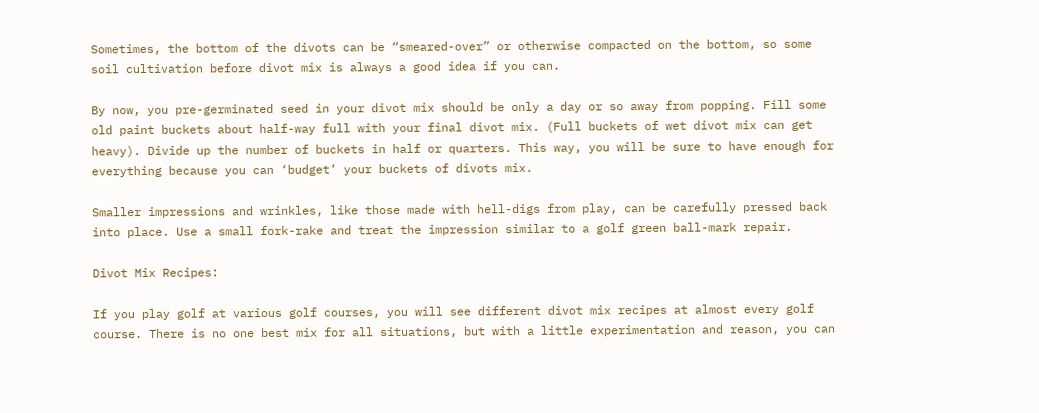Sometimes, the bottom of the divots can be “smeared-over” or otherwise compacted on the bottom, so some soil cultivation before divot mix is always a good idea if you can.

By now, you pre-germinated seed in your divot mix should be only a day or so away from popping. Fill some old paint buckets about half-way full with your final divot mix. (Full buckets of wet divot mix can get heavy). Divide up the number of buckets in half or quarters. This way, you will be sure to have enough for everything because you can ‘budget’ your buckets of divots mix.

Smaller impressions and wrinkles, like those made with hell-digs from play, can be carefully pressed back into place. Use a small fork-rake and treat the impression similar to a golf green ball-mark repair.

Divot Mix Recipes:

If you play golf at various golf courses, you will see different divot mix recipes at almost every golf course. There is no one best mix for all situations, but with a little experimentation and reason, you can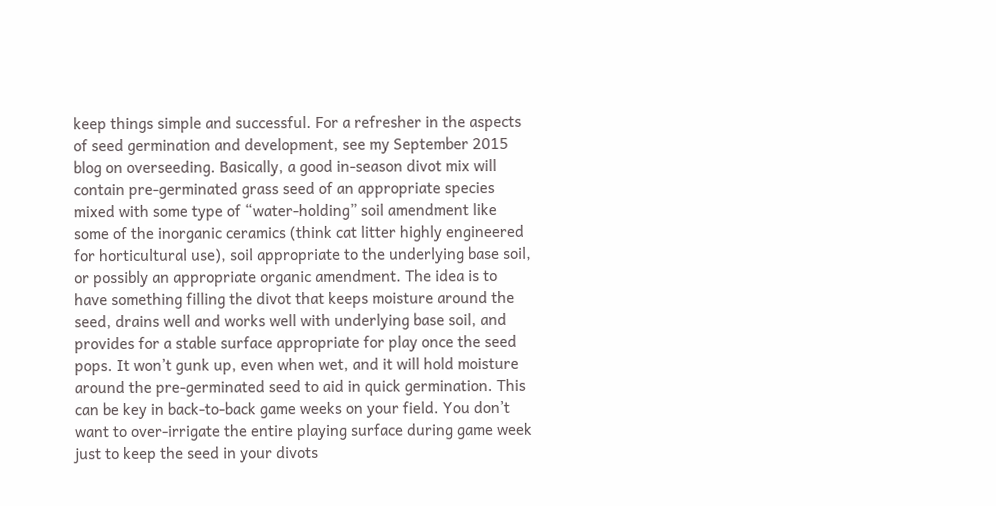keep things simple and successful. For a refresher in the aspects of seed germination and development, see my September 2015 blog on overseeding. Basically, a good in-season divot mix will contain pre-germinated grass seed of an appropriate species mixed with some type of “water-holding” soil amendment like some of the inorganic ceramics (think cat litter highly engineered for horticultural use), soil appropriate to the underlying base soil, or possibly an appropriate organic amendment. The idea is to have something filling the divot that keeps moisture around the seed, drains well and works well with underlying base soil, and provides for a stable surface appropriate for play once the seed pops. It won’t gunk up, even when wet, and it will hold moisture around the pre-germinated seed to aid in quick germination. This can be key in back-to-back game weeks on your field. You don’t want to over-irrigate the entire playing surface during game week just to keep the seed in your divots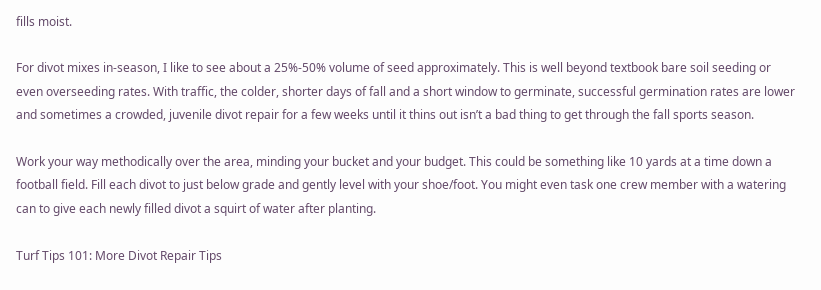fills moist.

For divot mixes in-season, I like to see about a 25%-50% volume of seed approximately. This is well beyond textbook bare soil seeding or even overseeding rates. With traffic, the colder, shorter days of fall and a short window to germinate, successful germination rates are lower and sometimes a crowded, juvenile divot repair for a few weeks until it thins out isn’t a bad thing to get through the fall sports season.

Work your way methodically over the area, minding your bucket and your budget. This could be something like 10 yards at a time down a football field. Fill each divot to just below grade and gently level with your shoe/foot. You might even task one crew member with a watering can to give each newly filled divot a squirt of water after planting.

Turf Tips 101: More Divot Repair Tips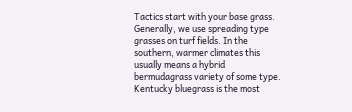Tactics start with your base grass. Generally, we use spreading type grasses on turf fields. In the southern, warmer climates this usually means a hybrid bermudagrass variety of some type. Kentucky bluegrass is the most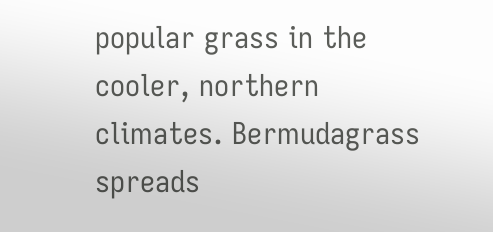popular grass in the cooler, northern climates. Bermudagrass spreads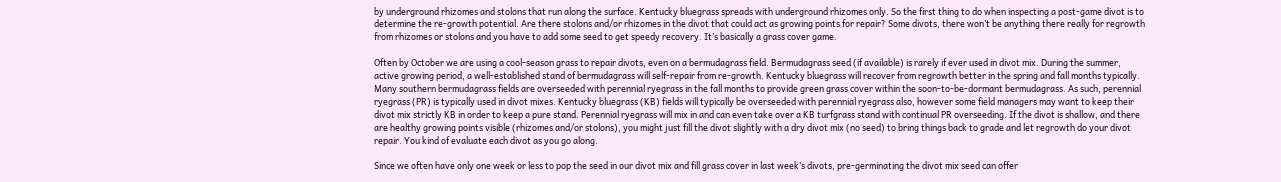by underground rhizomes and stolons that run along the surface. Kentucky bluegrass spreads with underground rhizomes only. So the first thing to do when inspecting a post-game divot is to determine the re-growth potential. Are there stolons and/or rhizomes in the divot that could act as growing points for repair? Some divots, there won’t be anything there really for regrowth from rhizomes or stolons and you have to add some seed to get speedy recovery. It’s basically a grass cover game.

Often by October we are using a cool-season grass to repair divots, even on a bermudagrass field. Bermudagrass seed (if available) is rarely if ever used in divot mix. During the summer, active growing period, a well-established stand of bermudagrass will self-repair from re-growth. Kentucky bluegrass will recover from regrowth better in the spring and fall months typically. Many southern bermudagrass fields are overseeded with perennial ryegrass in the fall months to provide green grass cover within the soon-to-be-dormant bermudagrass. As such, perennial ryegrass (PR) is typically used in divot mixes. Kentucky bluegrass (KB) fields will typically be overseeded with perennial ryegrass also, however some field managers may want to keep their divot mix strictly KB in order to keep a pure stand. Perennial ryegrass will mix in and can even take over a KB turfgrass stand with continual PR overseeding. If the divot is shallow, and there are healthy growing points visible (rhizomes and/or stolons), you might just fill the divot slightly with a dry divot mix (no seed) to bring things back to grade and let regrowth do your divot repair. You kind of evaluate each divot as you go along.

Since we often have only one week or less to pop the seed in our divot mix and fill grass cover in last week’s divots, pre-germinating the divot mix seed can offer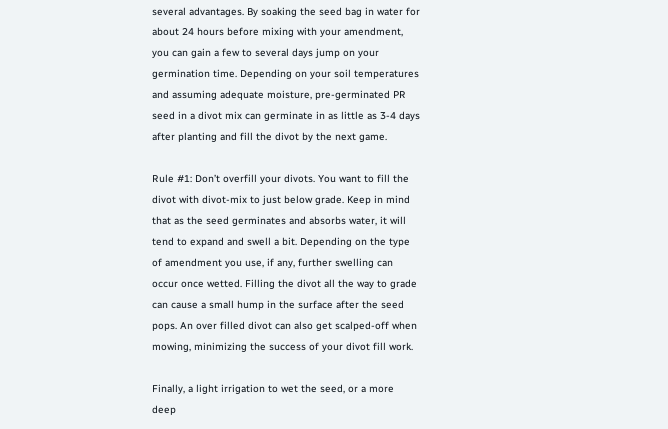several advantages. By soaking the seed bag in water for about 24 hours before mixing with your amendment, you can gain a few to several days jump on your germination time. Depending on your soil temperatures and assuming adequate moisture, pre-germinated PR seed in a divot mix can germinate in as little as 3-4 days after planting and fill the divot by the next game.

Rule #1: Don’t overfill your divots. You want to fill the divot with divot-mix to just below grade. Keep in mind that as the seed germinates and absorbs water, it will tend to expand and swell a bit. Depending on the type of amendment you use, if any, further swelling can occur once wetted. Filling the divot all the way to grade can cause a small hump in the surface after the seed pops. An over filled divot can also get scalped-off when mowing, minimizing the success of your divot fill work.

Finally, a light irrigation to wet the seed, or a more deep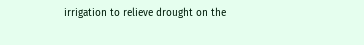irrigation to relieve drought on the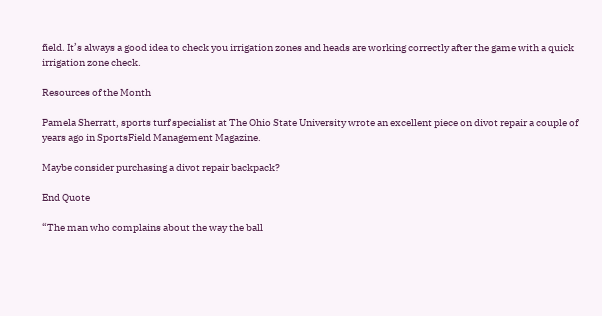field. It’s always a good idea to check you irrigation zones and heads are working correctly after the game with a quick irrigation zone check.

Resources of the Month

Pamela Sherratt, sports turf specialist at The Ohio State University wrote an excellent piece on divot repair a couple of years ago in SportsField Management Magazine.

Maybe consider purchasing a divot repair backpack?

End Quote

“The man who complains about the way the ball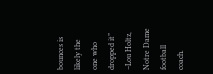bounces is likely the one who dropped it” –Lou Holtz, Notre Dame football coach.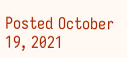Posted October 19, 2021